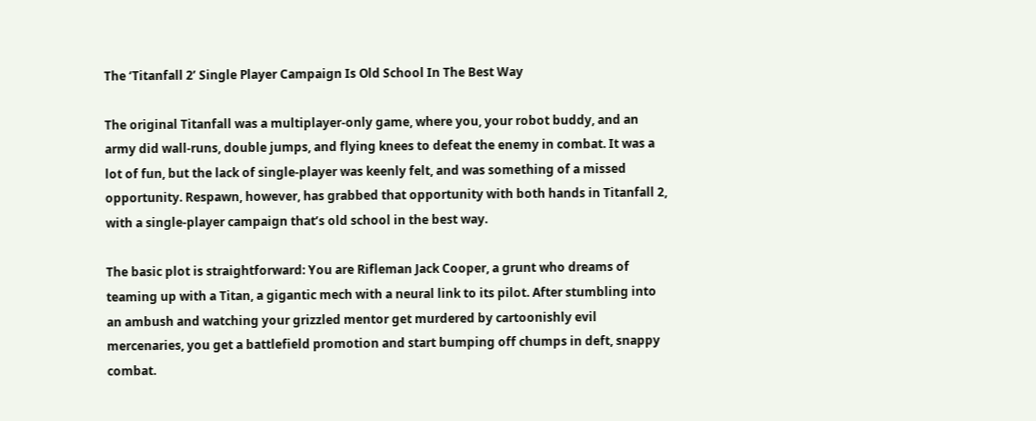The ‘Titanfall 2’ Single Player Campaign Is Old School In The Best Way

The original Titanfall was a multiplayer-only game, where you, your robot buddy, and an army did wall-runs, double jumps, and flying knees to defeat the enemy in combat. It was a lot of fun, but the lack of single-player was keenly felt, and was something of a missed opportunity. Respawn, however, has grabbed that opportunity with both hands in Titanfall 2, with a single-player campaign that’s old school in the best way.

The basic plot is straightforward: You are Rifleman Jack Cooper, a grunt who dreams of teaming up with a Titan, a gigantic mech with a neural link to its pilot. After stumbling into an ambush and watching your grizzled mentor get murdered by cartoonishly evil mercenaries, you get a battlefield promotion and start bumping off chumps in deft, snappy combat.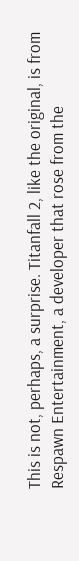This is not, perhaps, a surprise. Titanfall 2, like the original, is from Respawn Entertainment, a developer that rose from the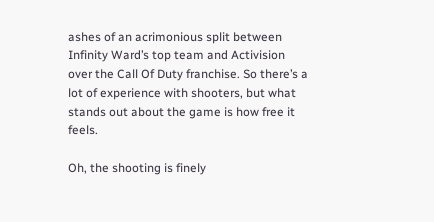ashes of an acrimonious split between Infinity Ward’s top team and Activision over the Call Of Duty franchise. So there’s a lot of experience with shooters, but what stands out about the game is how free it feels.

Oh, the shooting is finely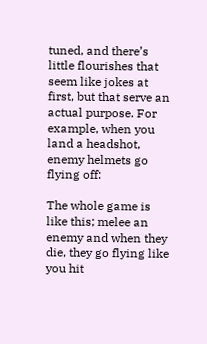tuned, and there’s little flourishes that seem like jokes at first, but that serve an actual purpose. For example, when you land a headshot, enemy helmets go flying off:

The whole game is like this; melee an enemy and when they die, they go flying like you hit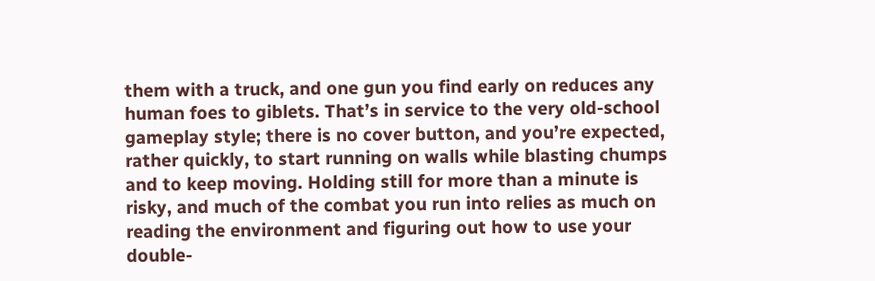them with a truck, and one gun you find early on reduces any human foes to giblets. That’s in service to the very old-school gameplay style; there is no cover button, and you’re expected, rather quickly, to start running on walls while blasting chumps and to keep moving. Holding still for more than a minute is risky, and much of the combat you run into relies as much on reading the environment and figuring out how to use your double-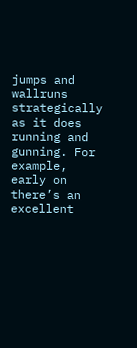jumps and wallruns strategically as it does running and gunning. For example, early on there’s an excellent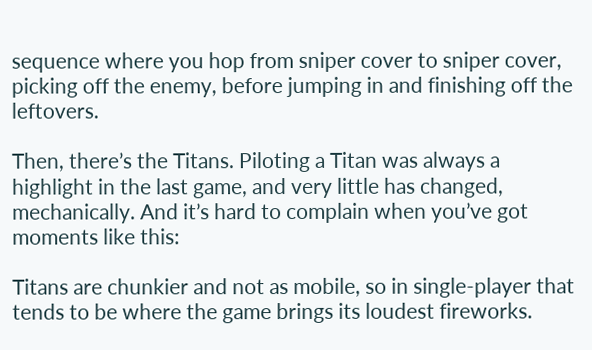sequence where you hop from sniper cover to sniper cover, picking off the enemy, before jumping in and finishing off the leftovers.

Then, there’s the Titans. Piloting a Titan was always a highlight in the last game, and very little has changed, mechanically. And it’s hard to complain when you’ve got moments like this:

Titans are chunkier and not as mobile, so in single-player that tends to be where the game brings its loudest fireworks.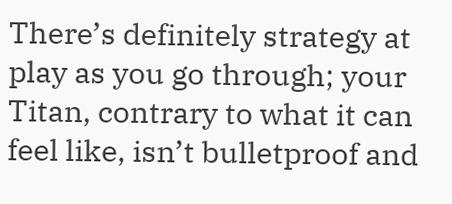There’s definitely strategy at play as you go through; your Titan, contrary to what it can feel like, isn’t bulletproof and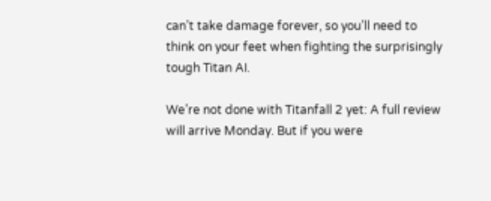can’t take damage forever, so you’ll need to think on your feet when fighting the surprisingly tough Titan AI.

We’re not done with Titanfall 2 yet: A full review will arrive Monday. But if you were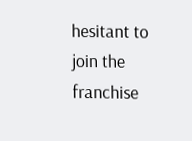hesitant to join the franchise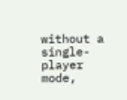without a single-player mode,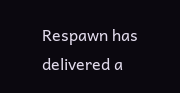Respawn has delivered a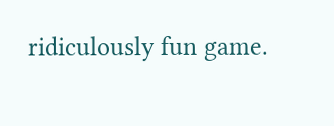ridiculously fun game.